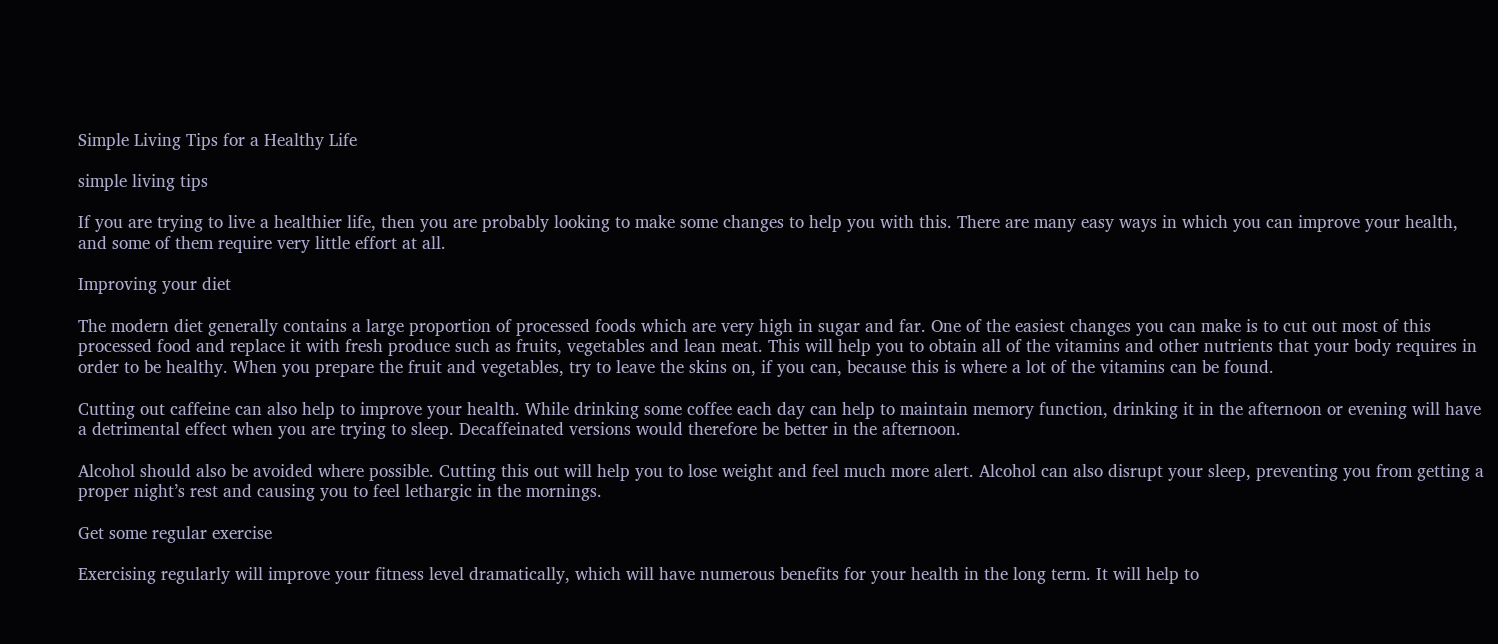Simple Living Tips for a Healthy Life

simple living tips

If you are trying to live a healthier life, then you are probably looking to make some changes to help you with this. There are many easy ways in which you can improve your health, and some of them require very little effort at all.

Improving your diet

The modern diet generally contains a large proportion of processed foods which are very high in sugar and far. One of the easiest changes you can make is to cut out most of this processed food and replace it with fresh produce such as fruits, vegetables and lean meat. This will help you to obtain all of the vitamins and other nutrients that your body requires in order to be healthy. When you prepare the fruit and vegetables, try to leave the skins on, if you can, because this is where a lot of the vitamins can be found.

Cutting out caffeine can also help to improve your health. While drinking some coffee each day can help to maintain memory function, drinking it in the afternoon or evening will have a detrimental effect when you are trying to sleep. Decaffeinated versions would therefore be better in the afternoon.

Alcohol should also be avoided where possible. Cutting this out will help you to lose weight and feel much more alert. Alcohol can also disrupt your sleep, preventing you from getting a proper night’s rest and causing you to feel lethargic in the mornings.

Get some regular exercise

Exercising regularly will improve your fitness level dramatically, which will have numerous benefits for your health in the long term. It will help to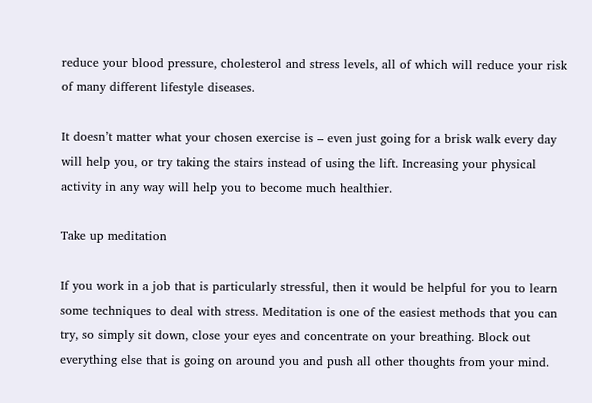reduce your blood pressure, cholesterol and stress levels, all of which will reduce your risk of many different lifestyle diseases.

It doesn’t matter what your chosen exercise is – even just going for a brisk walk every day will help you, or try taking the stairs instead of using the lift. Increasing your physical activity in any way will help you to become much healthier.

Take up meditation

If you work in a job that is particularly stressful, then it would be helpful for you to learn some techniques to deal with stress. Meditation is one of the easiest methods that you can try, so simply sit down, close your eyes and concentrate on your breathing. Block out everything else that is going on around you and push all other thoughts from your mind.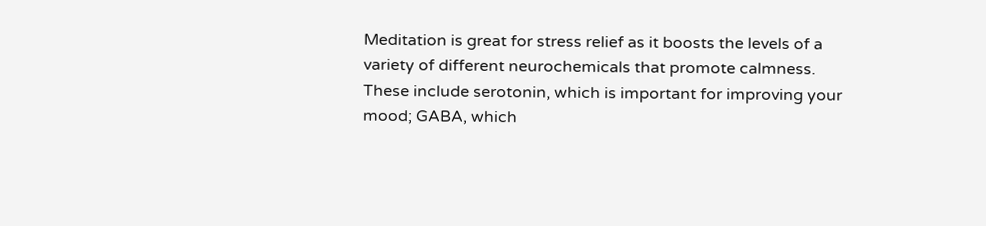Meditation is great for stress relief as it boosts the levels of a variety of different neurochemicals that promote calmness. These include serotonin, which is important for improving your mood; GABA, which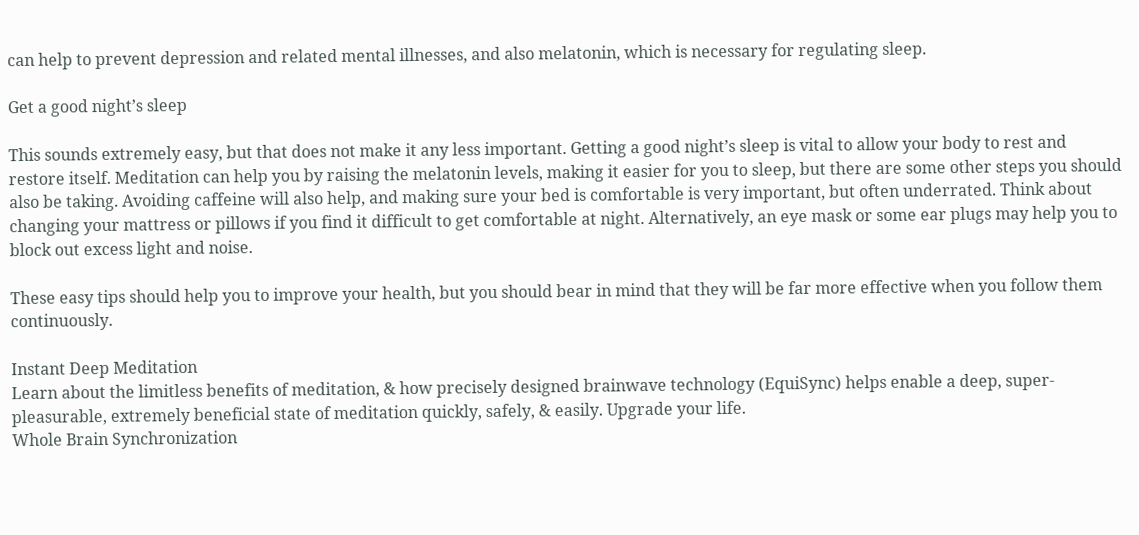can help to prevent depression and related mental illnesses, and also melatonin, which is necessary for regulating sleep.

Get a good night’s sleep

This sounds extremely easy, but that does not make it any less important. Getting a good night’s sleep is vital to allow your body to rest and restore itself. Meditation can help you by raising the melatonin levels, making it easier for you to sleep, but there are some other steps you should also be taking. Avoiding caffeine will also help, and making sure your bed is comfortable is very important, but often underrated. Think about changing your mattress or pillows if you find it difficult to get comfortable at night. Alternatively, an eye mask or some ear plugs may help you to block out excess light and noise.

These easy tips should help you to improve your health, but you should bear in mind that they will be far more effective when you follow them continuously.

Instant Deep Meditation
Learn about the limitless benefits of meditation, & how precisely designed brainwave technology (EquiSync) helps enable a deep, super-pleasurable, extremely beneficial state of meditation quickly, safely, & easily. Upgrade your life.
Whole Brain Synchronization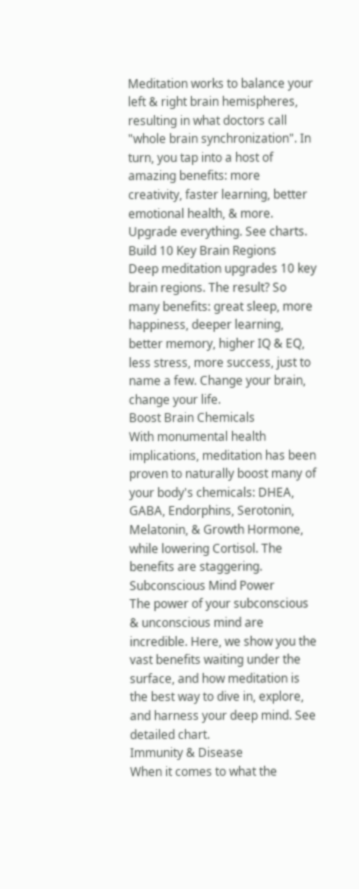Meditation works to balance your left & right brain hemispheres, resulting in what doctors call "whole brain synchronization". In turn, you tap into a host of amazing benefits: more creativity, faster learning, better emotional health, & more. Upgrade everything. See charts.
Build 10 Key Brain Regions
Deep meditation upgrades 10 key brain regions. The result? So many benefits: great sleep, more happiness, deeper learning, better memory, higher IQ & EQ, less stress, more success, just to name a few. Change your brain, change your life.
Boost Brain Chemicals
With monumental health implications, meditation has been proven to naturally boost many of your body's chemicals: DHEA, GABA, Endorphins, Serotonin, Melatonin, & Growth Hormone, while lowering Cortisol. The benefits are staggering.
Subconscious Mind Power
The power of your subconscious & unconscious mind are incredible. Here, we show you the vast benefits waiting under the surface, and how meditation is the best way to dive in, explore, and harness your deep mind. See detailed chart.
Immunity & Disease
When it comes to what the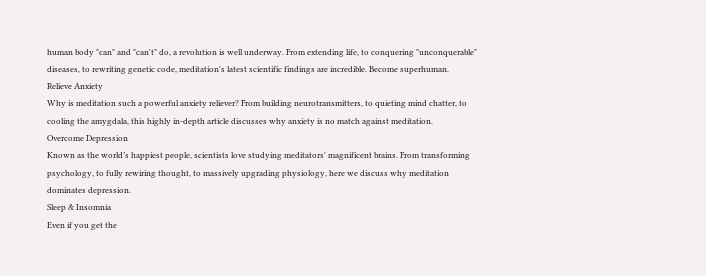human body "can" and "can't" do, a revolution is well underway. From extending life, to conquering "unconquerable" diseases, to rewriting genetic code, meditation's latest scientific findings are incredible. Become superhuman.
Relieve Anxiety
Why is meditation such a powerful anxiety reliever? From building neurotransmitters, to quieting mind chatter, to cooling the amygdala, this highly in-depth article discusses why anxiety is no match against meditation.
Overcome Depression
Known as the world’s happiest people, scientists love studying meditators' magnificent brains. From transforming psychology, to fully rewiring thought, to massively upgrading physiology, here we discuss why meditation dominates depression.
Sleep & Insomnia
Even if you get the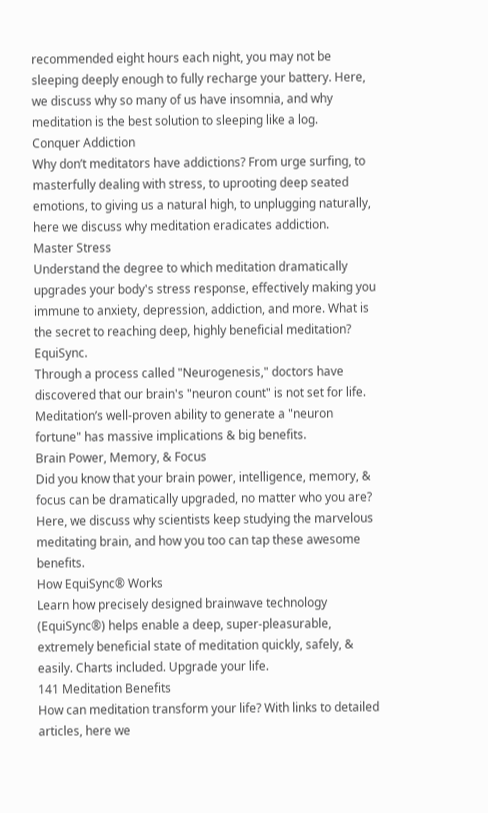recommended eight hours each night, you may not be sleeping deeply enough to fully recharge your battery. Here, we discuss why so many of us have insomnia, and why meditation is the best solution to sleeping like a log.
Conquer Addiction
Why don’t meditators have addictions? From urge surfing, to masterfully dealing with stress, to uprooting deep seated emotions, to giving us a natural high, to unplugging naturally, here we discuss why meditation eradicates addiction.
Master Stress
Understand the degree to which meditation dramatically upgrades your body's stress response, effectively making you immune to anxiety, depression, addiction, and more. What is the secret to reaching deep, highly beneficial meditation? EquiSync.
Through a process called "Neurogenesis," doctors have discovered that our brain's "neuron count" is not set for life. Meditation’s well-proven ability to generate a "neuron fortune" has massive implications & big benefits.
Brain Power, Memory, & Focus
Did you know that your brain power, intelligence, memory, & focus can be dramatically upgraded, no matter who you are? Here, we discuss why scientists keep studying the marvelous meditating brain, and how you too can tap these awesome benefits.
How EquiSync® Works
Learn how precisely designed brainwave technology (EquiSync®) helps enable a deep, super-pleasurable, extremely beneficial state of meditation quickly, safely, & easily. Charts included. Upgrade your life.
141 Meditation Benefits
How can meditation transform your life? With links to detailed articles, here we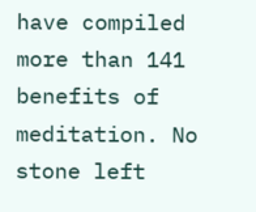have compiled more than 141 benefits of meditation. No stone left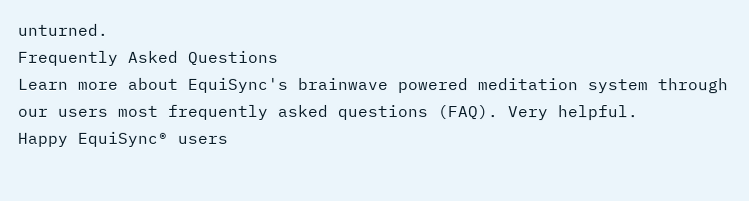unturned.
Frequently Asked Questions
Learn more about EquiSync's brainwave powered meditation system through our users most frequently asked questions (FAQ). Very helpful.
Happy EquiSync® users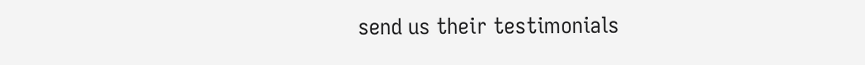send us their testimonials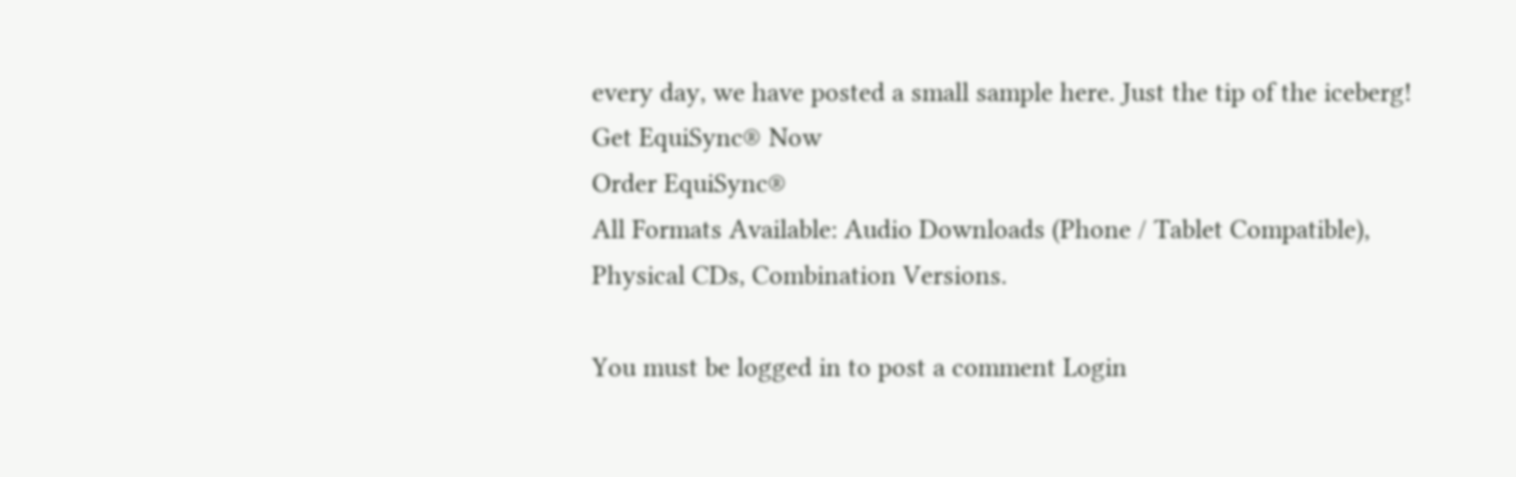every day, we have posted a small sample here. Just the tip of the iceberg!
Get EquiSync® Now
Order EquiSync®
All Formats Available: Audio Downloads (Phone / Tablet Compatible), Physical CDs, Combination Versions.

You must be logged in to post a comment Login